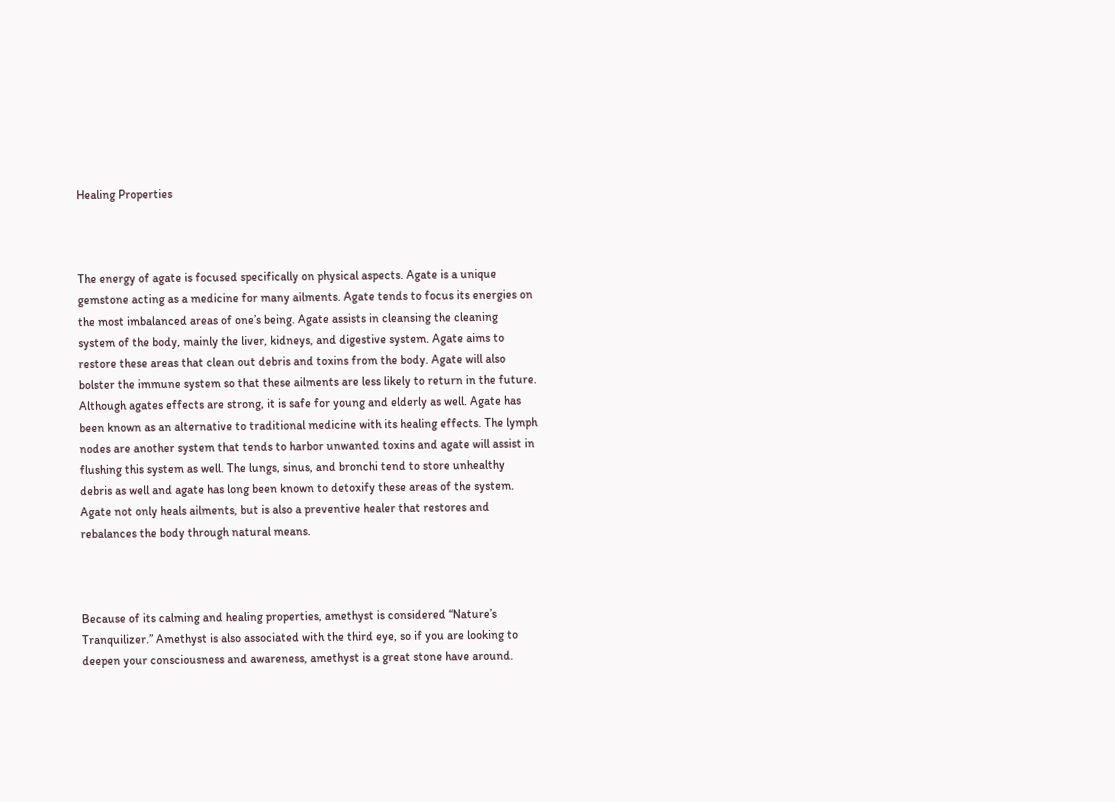Healing Properties



The energy of agate is focused specifically on physical aspects. Agate is a unique gemstone acting as a medicine for many ailments. Agate tends to focus its energies on the most imbalanced areas of one’s being. Agate assists in cleansing the cleaning system of the body, mainly the liver, kidneys, and digestive system. Agate aims to restore these areas that clean out debris and toxins from the body. Agate will also bolster the immune system so that these ailments are less likely to return in the future. Although agates effects are strong, it is safe for young and elderly as well. Agate has been known as an alternative to traditional medicine with its healing effects. The lymph nodes are another system that tends to harbor unwanted toxins and agate will assist in flushing this system as well. The lungs, sinus, and bronchi tend to store unhealthy debris as well and agate has long been known to detoxify these areas of the system. Agate not only heals ailments, but is also a preventive healer that restores and rebalances the body through natural means.



Because of its calming and healing properties, amethyst is considered “Nature’s Tranquilizer.” Amethyst is also associated with the third eye, so if you are looking to deepen your consciousness and awareness, amethyst is a great stone have around.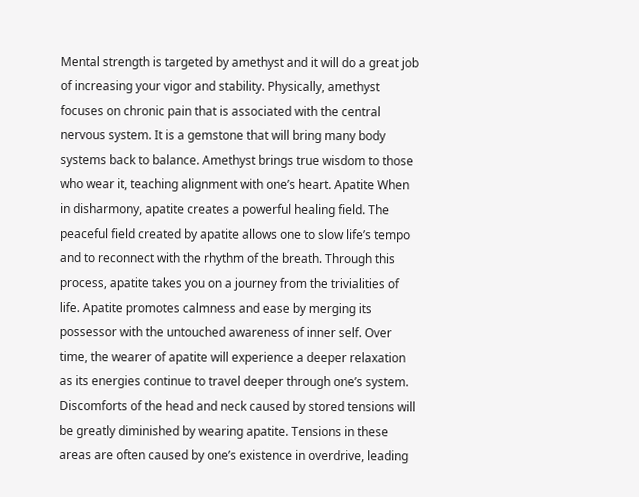Mental strength is targeted by amethyst and it will do a great job of increasing your vigor and stability. Physically, amethyst focuses on chronic pain that is associated with the central nervous system. It is a gemstone that will bring many body systems back to balance. Amethyst brings true wisdom to those who wear it, teaching alignment with one’s heart. Apatite When in disharmony, apatite creates a powerful healing field. The peaceful field created by apatite allows one to slow life’s tempo and to reconnect with the rhythm of the breath. Through this process, apatite takes you on a journey from the trivialities of life. Apatite promotes calmness and ease by merging its possessor with the untouched awareness of inner self. Over time, the wearer of apatite will experience a deeper relaxation as its energies continue to travel deeper through one’s system. Discomforts of the head and neck caused by stored tensions will be greatly diminished by wearing apatite. Tensions in these areas are often caused by one’s existence in overdrive, leading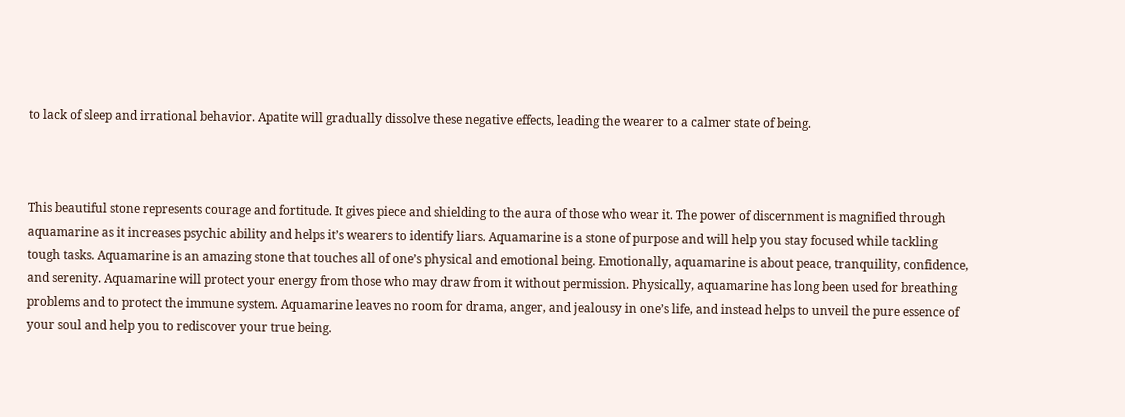to lack of sleep and irrational behavior. Apatite will gradually dissolve these negative effects, leading the wearer to a calmer state of being.



This beautiful stone represents courage and fortitude. It gives piece and shielding to the aura of those who wear it. The power of discernment is magnified through aquamarine as it increases psychic ability and helps it’s wearers to identify liars. Aquamarine is a stone of purpose and will help you stay focused while tackling tough tasks. Aquamarine is an amazing stone that touches all of one’s physical and emotional being. Emotionally, aquamarine is about peace, tranquility, confidence, and serenity. Aquamarine will protect your energy from those who may draw from it without permission. Physically, aquamarine has long been used for breathing problems and to protect the immune system. Aquamarine leaves no room for drama, anger, and jealousy in one’s life, and instead helps to unveil the pure essence of your soul and help you to rediscover your true being.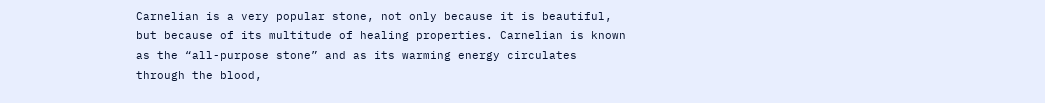Carnelian is a very popular stone, not only because it is beautiful, but because of its multitude of healing properties. Carnelian is known as the “all-purpose stone” and as its warming energy circulates through the blood,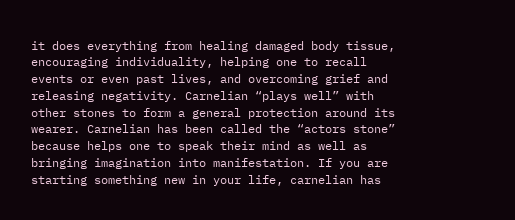it does everything from healing damaged body tissue, encouraging individuality, helping one to recall events or even past lives, and overcoming grief and releasing negativity. Carnelian “plays well” with other stones to form a general protection around its wearer. Carnelian has been called the “actors stone” because helps one to speak their mind as well as bringing imagination into manifestation. If you are starting something new in your life, carnelian has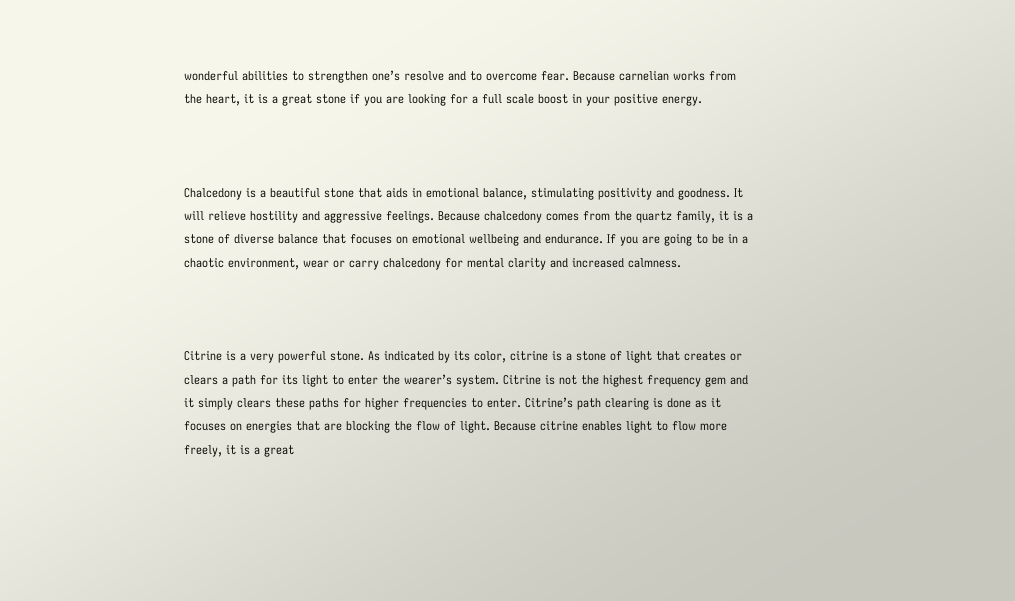wonderful abilities to strengthen one’s resolve and to overcome fear. Because carnelian works from the heart, it is a great stone if you are looking for a full scale boost in your positive energy.



Chalcedony is a beautiful stone that aids in emotional balance, stimulating positivity and goodness. It will relieve hostility and aggressive feelings. Because chalcedony comes from the quartz family, it is a stone of diverse balance that focuses on emotional wellbeing and endurance. If you are going to be in a chaotic environment, wear or carry chalcedony for mental clarity and increased calmness.



Citrine is a very powerful stone. As indicated by its color, citrine is a stone of light that creates or clears a path for its light to enter the wearer’s system. Citrine is not the highest frequency gem and it simply clears these paths for higher frequencies to enter. Citrine’s path clearing is done as it focuses on energies that are blocking the flow of light. Because citrine enables light to flow more freely, it is a great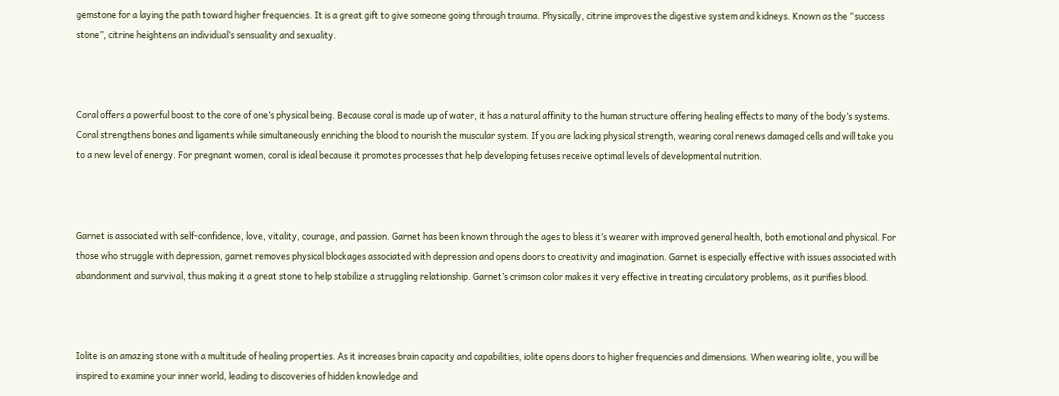gemstone for a laying the path toward higher frequencies. It is a great gift to give someone going through trauma. Physically, citrine improves the digestive system and kidneys. Known as the “success stone”, citrine heightens an individual’s sensuality and sexuality.



Coral offers a powerful boost to the core of one’s physical being. Because coral is made up of water, it has a natural affinity to the human structure offering healing effects to many of the body’s systems. Coral strengthens bones and ligaments while simultaneously enriching the blood to nourish the muscular system. If you are lacking physical strength, wearing coral renews damaged cells and will take you to a new level of energy. For pregnant women, coral is ideal because it promotes processes that help developing fetuses receive optimal levels of developmental nutrition.



Garnet is associated with self-confidence, love, vitality, courage, and passion. Garnet has been known through the ages to bless it’s wearer with improved general health, both emotional and physical. For those who struggle with depression, garnet removes physical blockages associated with depression and opens doors to creativity and imagination. Garnet is especially effective with issues associated with abandonment and survival, thus making it a great stone to help stabilize a struggling relationship. Garnet’s crimson color makes it very effective in treating circulatory problems, as it purifies blood.



Iolite is an amazing stone with a multitude of healing properties. As it increases brain capacity and capabilities, iolite opens doors to higher frequencies and dimensions. When wearing iolite, you will be inspired to examine your inner world, leading to discoveries of hidden knowledge and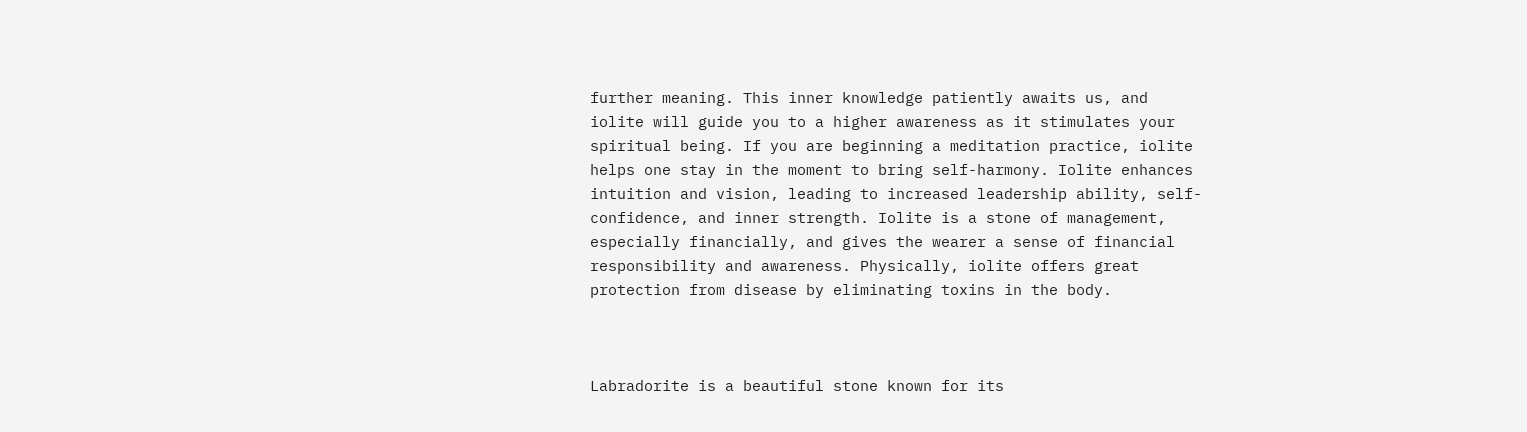further meaning. This inner knowledge patiently awaits us, and iolite will guide you to a higher awareness as it stimulates your spiritual being. If you are beginning a meditation practice, iolite helps one stay in the moment to bring self-harmony. Iolite enhances intuition and vision, leading to increased leadership ability, self-confidence, and inner strength. Iolite is a stone of management, especially financially, and gives the wearer a sense of financial responsibility and awareness. Physically, iolite offers great protection from disease by eliminating toxins in the body.



Labradorite is a beautiful stone known for its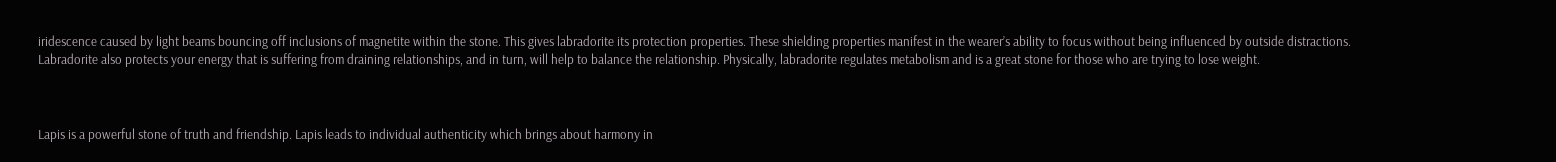iridescence caused by light beams bouncing off inclusions of magnetite within the stone. This gives labradorite its protection properties. These shielding properties manifest in the wearer’s ability to focus without being influenced by outside distractions. Labradorite also protects your energy that is suffering from draining relationships, and in turn, will help to balance the relationship. Physically, labradorite regulates metabolism and is a great stone for those who are trying to lose weight.



Lapis is a powerful stone of truth and friendship. Lapis leads to individual authenticity which brings about harmony in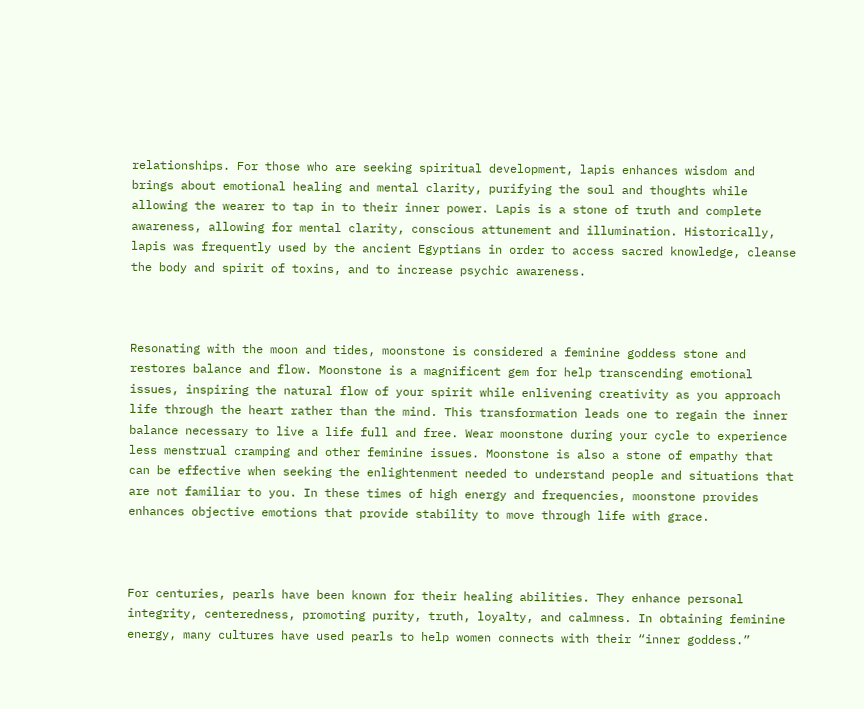relationships. For those who are seeking spiritual development, lapis enhances wisdom and brings about emotional healing and mental clarity, purifying the soul and thoughts while allowing the wearer to tap in to their inner power. Lapis is a stone of truth and complete awareness, allowing for mental clarity, conscious attunement and illumination. Historically, lapis was frequently used by the ancient Egyptians in order to access sacred knowledge, cleanse the body and spirit of toxins, and to increase psychic awareness.



Resonating with the moon and tides, moonstone is considered a feminine goddess stone and restores balance and flow. Moonstone is a magnificent gem for help transcending emotional issues, inspiring the natural flow of your spirit while enlivening creativity as you approach life through the heart rather than the mind. This transformation leads one to regain the inner balance necessary to live a life full and free. Wear moonstone during your cycle to experience less menstrual cramping and other feminine issues. Moonstone is also a stone of empathy that can be effective when seeking the enlightenment needed to understand people and situations that are not familiar to you. In these times of high energy and frequencies, moonstone provides enhances objective emotions that provide stability to move through life with grace.



For centuries, pearls have been known for their healing abilities. They enhance personal integrity, centeredness, promoting purity, truth, loyalty, and calmness. In obtaining feminine energy, many cultures have used pearls to help women connects with their “inner goddess.”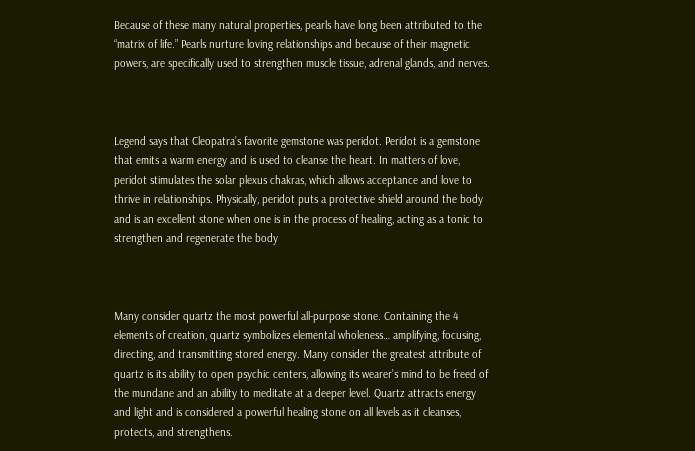Because of these many natural properties, pearls have long been attributed to the “matrix of life.” Pearls nurture loving relationships and because of their magnetic powers, are specifically used to strengthen muscle tissue, adrenal glands, and nerves.



Legend says that Cleopatra’s favorite gemstone was peridot. Peridot is a gemstone that emits a warm energy and is used to cleanse the heart. In matters of love, peridot stimulates the solar plexus chakras, which allows acceptance and love to thrive in relationships. Physically, peridot puts a protective shield around the body and is an excellent stone when one is in the process of healing, acting as a tonic to strengthen and regenerate the body



Many consider quartz the most powerful all-purpose stone. Containing the 4 elements of creation, quartz symbolizes elemental wholeness… amplifying, focusing, directing, and transmitting stored energy. Many consider the greatest attribute of quartz is its ability to open psychic centers, allowing its wearer’s mind to be freed of the mundane and an ability to meditate at a deeper level. Quartz attracts energy and light and is considered a powerful healing stone on all levels as it cleanses, protects, and strengthens.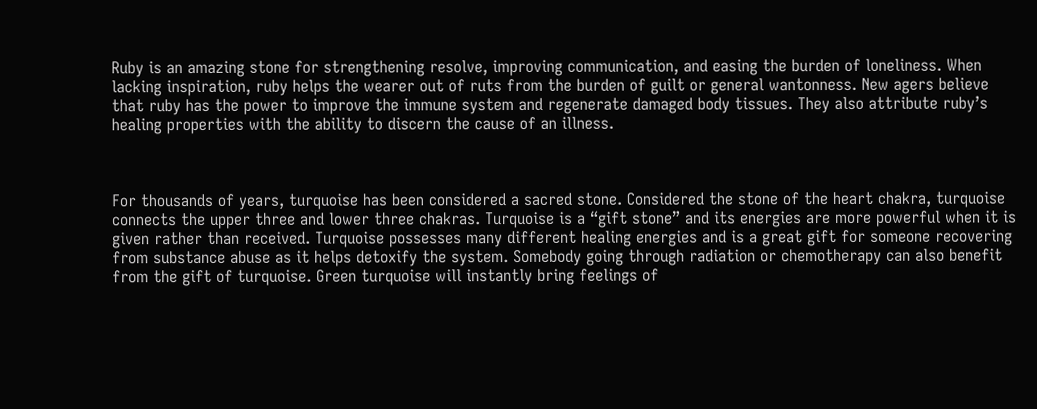Ruby is an amazing stone for strengthening resolve, improving communication, and easing the burden of loneliness. When lacking inspiration, ruby helps the wearer out of ruts from the burden of guilt or general wantonness. New agers believe that ruby has the power to improve the immune system and regenerate damaged body tissues. They also attribute ruby’s healing properties with the ability to discern the cause of an illness.



For thousands of years, turquoise has been considered a sacred stone. Considered the stone of the heart chakra, turquoise connects the upper three and lower three chakras. Turquoise is a “gift stone” and its energies are more powerful when it is given rather than received. Turquoise possesses many different healing energies and is a great gift for someone recovering from substance abuse as it helps detoxify the system. Somebody going through radiation or chemotherapy can also benefit from the gift of turquoise. Green turquoise will instantly bring feelings of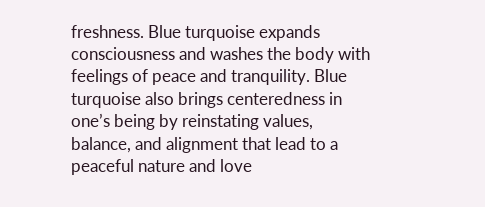freshness. Blue turquoise expands consciousness and washes the body with feelings of peace and tranquility. Blue turquoise also brings centeredness in one’s being by reinstating values, balance, and alignment that lead to a peaceful nature and love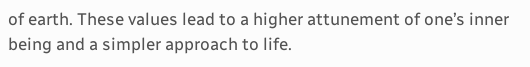of earth. These values lead to a higher attunement of one’s inner being and a simpler approach to life.